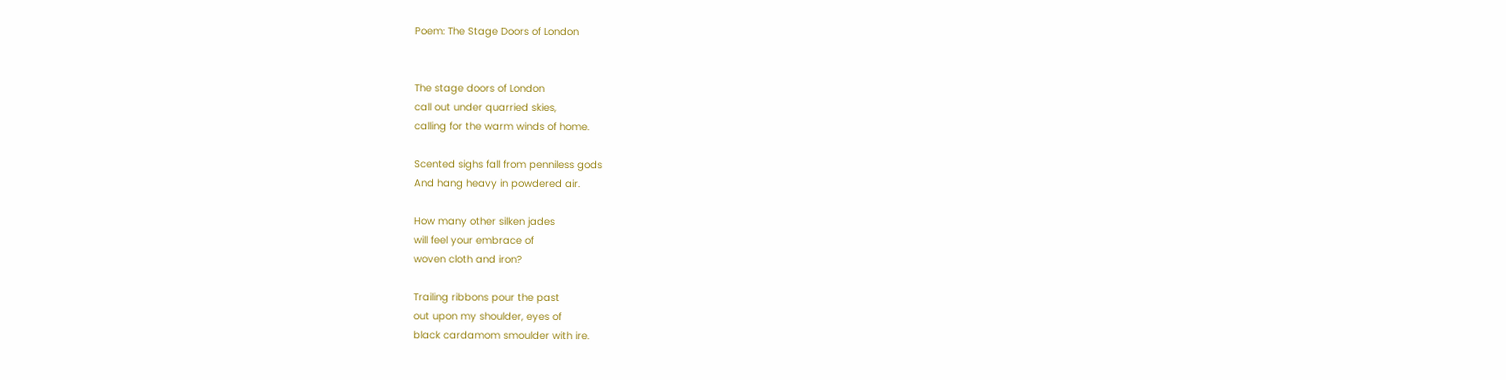Poem: The Stage Doors of London


The stage doors of London
call out under quarried skies,
calling for the warm winds of home.

Scented sighs fall from penniless gods
And hang heavy in powdered air.

How many other silken jades
will feel your embrace of
woven cloth and iron?

Trailing ribbons pour the past
out upon my shoulder, eyes of
black cardamom smoulder with ire.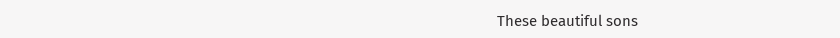These beautiful sons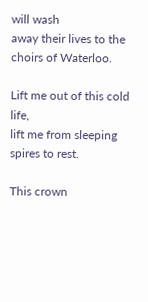will wash
away their lives to the choirs of Waterloo.

Lift me out of this cold life,
lift me from sleeping spires to rest.

This crown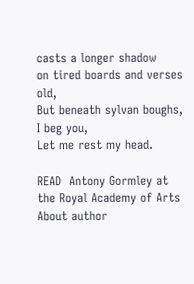casts a longer shadow
on tired boards and verses old,
But beneath sylvan boughs, I beg you,
Let me rest my head.

READ  Antony Gormley at the Royal Academy of Arts
About author